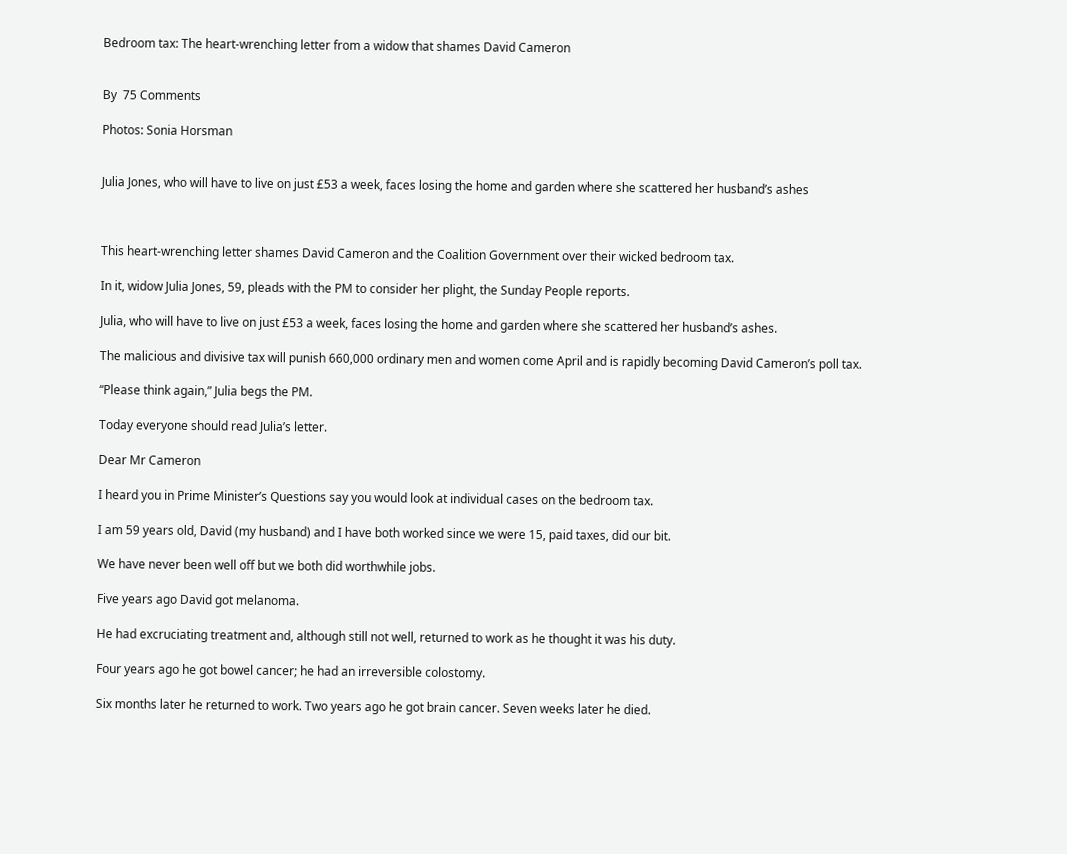Bedroom tax: The heart-wrenching letter from a widow that shames David Cameron


By  75 Comments

Photos: Sonia Horsman


Julia Jones, who will have to live on just £53 a week, faces losing the home and garden where she scattered her husband’s ashes



This heart-wrenching letter shames David Cameron and the Coalition Government over their wicked bedroom tax.

In it, widow Julia Jones, 59, pleads with the PM to consider her plight, the Sunday People reports.

Julia, who will have to live on just £53 a week, faces losing the home and garden where she scattered her husband’s ashes.

The malicious and divisive tax will punish 660,000 ordinary men and women come April and is rapidly becoming David Cameron’s poll tax.

“Please think again,” Julia begs the PM.

Today everyone should read Julia’s letter.

Dear Mr Cameron

I heard you in Prime Minister’s Questions say you would look at individual cases on the bedroom tax.

I am 59 years old, David (my husband) and I have both worked since we were 15, paid taxes, did our bit.

We have never been well off but we both did worthwhile jobs.

Five years ago David got melanoma.

He had excruciating treatment and, although still not well, returned to work as he thought it was his duty.

Four years ago he got bowel cancer; he had an irreversible colostomy.

Six months later he returned to work. Two years ago he got brain cancer. Seven weeks later he died.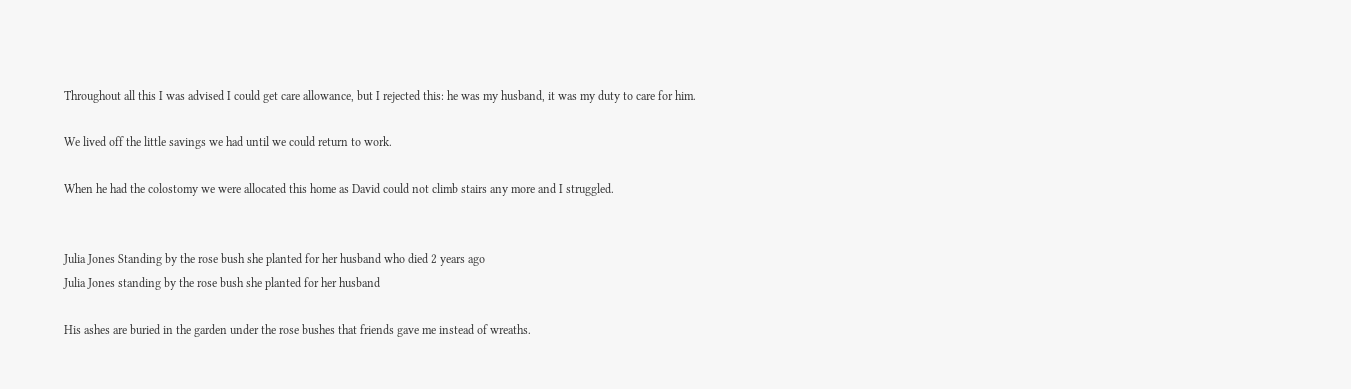Throughout all this I was advised I could get care allowance, but I rejected this: he was my husband, it was my duty to care for him.

We lived off the little savings we had until we could return to work.

When he had the colostomy we were allocated this home as David could not climb stairs any more and I struggled.


Julia Jones Standing by the rose bush she planted for her husband who died 2 years ago
Julia Jones standing by the rose bush she planted for her husband

His ashes are buried in the garden under the rose bushes that friends gave me instead of wreaths.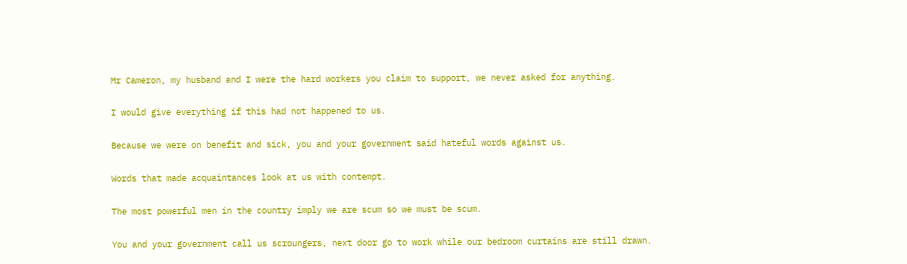Mr Cameron, my husband and I were the hard workers you claim to support, we never asked for anything.

I would give everything if this had not happened to us.

Because we were on benefit and sick, you and your government said hateful words against us.

Words that made acquaintances look at us with contempt.

The most powerful men in the country imply we are scum so we must be scum.

You and your government call us scroungers, next door go to work while our bedroom curtains are still drawn.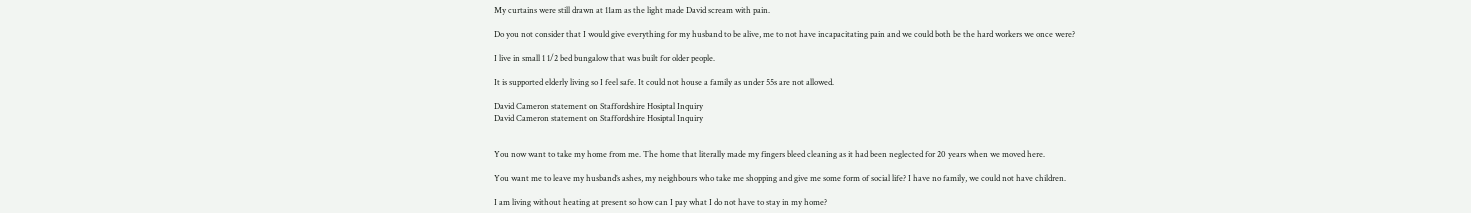My curtains were still drawn at 11am as the light made David scream with pain.

Do you not consider that I would give everything for my husband to be alive, me to not have incapacitating pain and we could both be the hard workers we once were?

I live in small 1 1/2 bed bungalow that was built for older people.

It is supported elderly living so I feel safe. It could not house a family as under 55s are not allowed.

David Cameron statement on Staffordshire Hosiptal Inquiry
David Cameron statement on Staffordshire Hosiptal Inquiry


You now want to take my home from me. The home that literally made my fingers bleed cleaning as it had been neglected for 20 years when we moved here.

You want me to leave my husband’s ashes, my neighbours who take me shopping and give me some form of social life? I have no family, we could not have children.

I am living without heating at present so how can I pay what I do not have to stay in my home?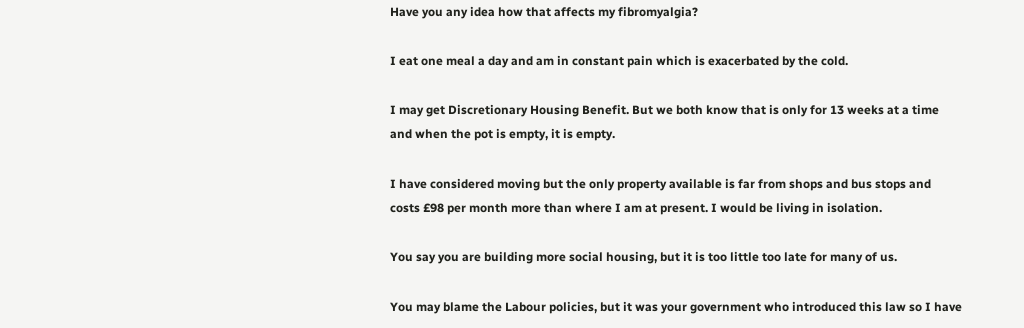Have you any idea how that affects my fibromyalgia?

I eat one meal a day and am in constant pain which is exacerbated by the cold.

I may get Discretionary Housing Benefit. But we both know that is only for 13 weeks at a time and when the pot is empty, it is empty.

I have considered moving but the only property available is far from shops and bus stops and costs £98 per month more than where I am at present. I would be living in isolation.

You say you are building more social housing, but it is too little too late for many of us.

You may blame the Labour policies, but it was your government who introduced this law so I have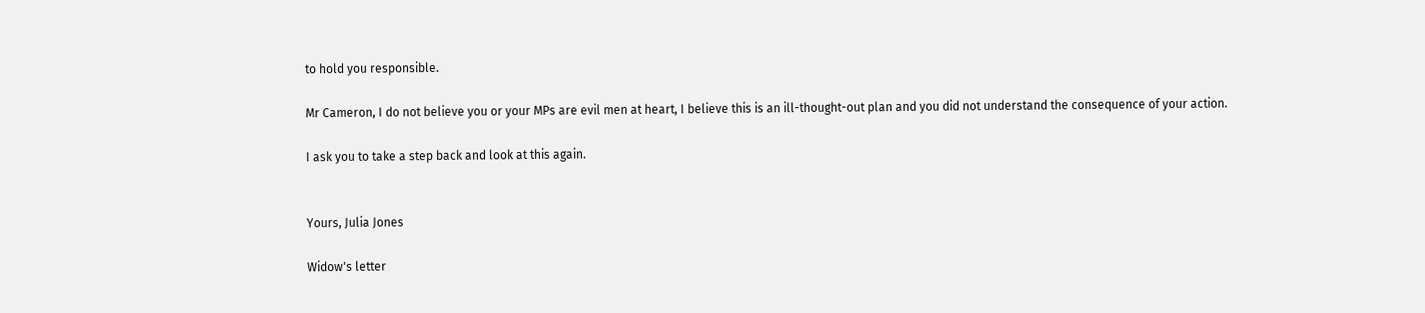to hold you responsible.

Mr Cameron, I do not believe you or your MPs are evil men at heart, I believe this is an ill-thought-out plan and you did not understand the consequence of your action.

I ask you to take a step back and look at this again.


Yours, Julia Jones

Widow's letter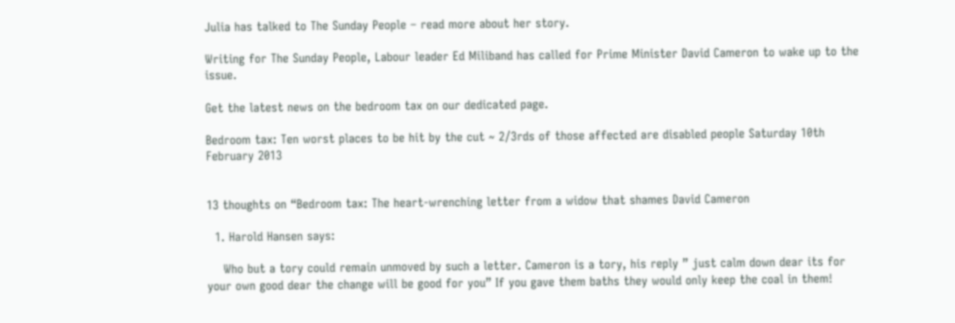Julia has talked to The Sunday People – read more about her story.

Writing for The Sunday People, Labour leader Ed Miliband has called for Prime Minister David Cameron to wake up to the issue.

Get the latest news on the bedroom tax on our dedicated page.

Bedroom tax: Ten worst places to be hit by the cut ~ 2/3rds of those affected are disabled people Saturday 10th February 2013


13 thoughts on “Bedroom tax: The heart-wrenching letter from a widow that shames David Cameron

  1. Harold Hansen says:

    Who but a tory could remain unmoved by such a letter. Cameron is a tory, his reply ” just calm down dear its for your own good dear the change will be good for you” If you gave them baths they would only keep the coal in them!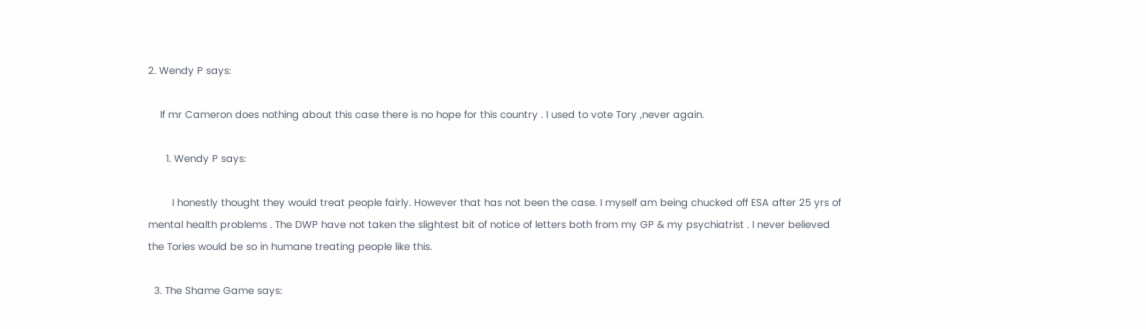2. Wendy P says:

    If mr Cameron does nothing about this case there is no hope for this country . I used to vote Tory ,never again.

      1. Wendy P says:

        I honestly thought they would treat people fairly. However that has not been the case. I myself am being chucked off ESA after 25 yrs of mental health problems . The DWP have not taken the slightest bit of notice of letters both from my GP & my psychiatrist . I never believed the Tories would be so in humane treating people like this.

  3. The Shame Game says: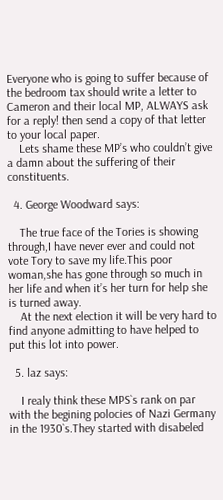Everyone who is going to suffer because of the bedroom tax should write a letter to Cameron and their local MP, ALWAYS ask for a reply! then send a copy of that letter to your local paper.
    Lets shame these MP’s who couldn’t give a damn about the suffering of their constituents.

  4. George Woodward says:

    The true face of the Tories is showing through,I have never ever and could not vote Tory to save my life.This poor woman,she has gone through so much in her life and when it’s her turn for help she is turned away.
    At the next election it will be very hard to find anyone admitting to have helped to put this lot into power.

  5. laz says:

    I realy think these MPS`s rank on par with the begining polocies of Nazi Germany in the 1930`s.They started with disabeled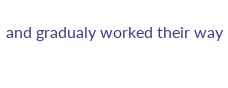and gradualy worked their way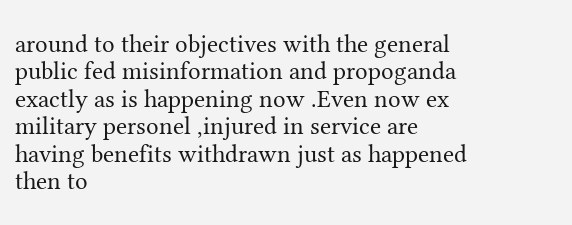around to their objectives with the general public fed misinformation and propoganda exactly as is happening now .Even now ex military personel ,injured in service are having benefits withdrawn just as happened then to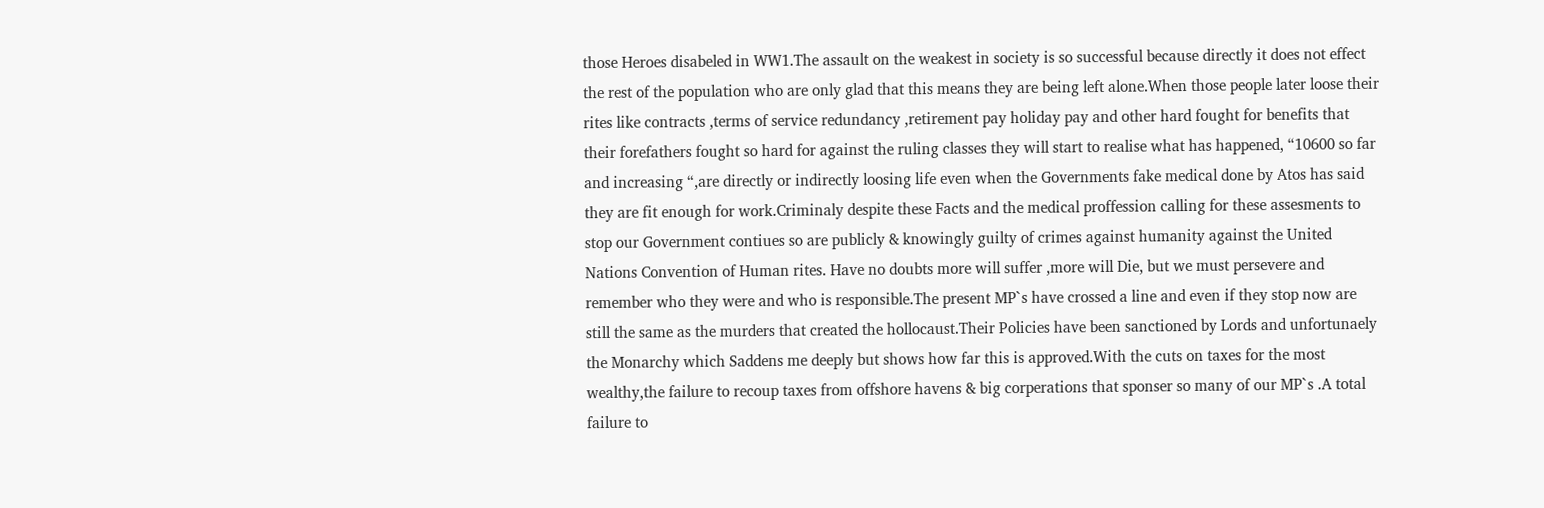those Heroes disabeled in WW1.The assault on the weakest in society is so successful because directly it does not effect the rest of the population who are only glad that this means they are being left alone.When those people later loose their rites like contracts ,terms of service redundancy ,retirement pay holiday pay and other hard fought for benefits that their forefathers fought so hard for against the ruling classes they will start to realise what has happened, “10600 so far and increasing “,are directly or indirectly loosing life even when the Governments fake medical done by Atos has said they are fit enough for work.Criminaly despite these Facts and the medical proffession calling for these assesments to stop our Government contiues so are publicly & knowingly guilty of crimes against humanity against the United Nations Convention of Human rites. Have no doubts more will suffer ,more will Die, but we must persevere and remember who they were and who is responsible.The present MP`s have crossed a line and even if they stop now are still the same as the murders that created the hollocaust.Their Policies have been sanctioned by Lords and unfortunaely the Monarchy which Saddens me deeply but shows how far this is approved.With the cuts on taxes for the most wealthy,the failure to recoup taxes from offshore havens & big corperations that sponser so many of our MP`s .A total failure to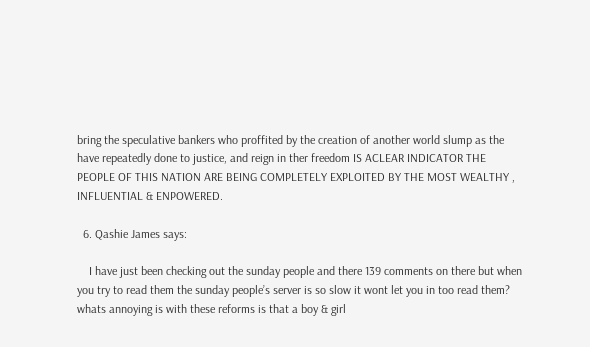bring the speculative bankers who proffited by the creation of another world slump as the have repeatedly done to justice, and reign in ther freedom IS ACLEAR INDICATOR THE PEOPLE OF THIS NATION ARE BEING COMPLETELY EXPLOITED BY THE MOST WEALTHY , INFLUENTIAL & ENPOWERED.

  6. Qashie James says:

    I have just been checking out the sunday people and there 139 comments on there but when you try to read them the sunday people’s server is so slow it wont let you in too read them? whats annoying is with these reforms is that a boy & girl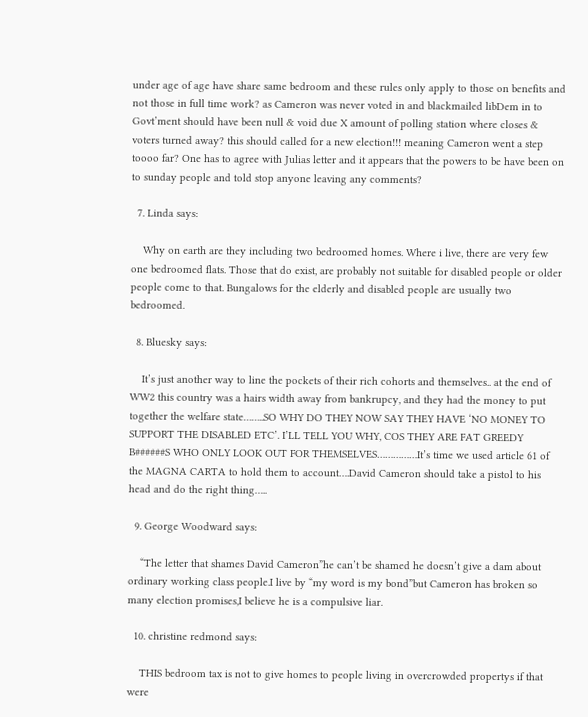under age of age have share same bedroom and these rules only apply to those on benefits and not those in full time work? as Cameron was never voted in and blackmailed libDem in to Govt’ment should have been null & void due X amount of polling station where closes & voters turned away? this should called for a new election!!! meaning Cameron went a step toooo far? One has to agree with Julias letter and it appears that the powers to be have been on to sunday people and told stop anyone leaving any comments?

  7. Linda says:

    Why on earth are they including two bedroomed homes. Where i live, there are very few one bedroomed flats. Those that do exist, are probably not suitable for disabled people or older people come to that. Bungalows for the elderly and disabled people are usually two bedroomed.

  8. Bluesky says:

    It’s just another way to line the pockets of their rich cohorts and themselves.. at the end of WW2 this country was a hairs width away from bankrupcy, and they had the money to put together the welfare state……..SO WHY DO THEY NOW SAY THEY HAVE ‘NO MONEY TO SUPPORT THE DISABLED ETC’. I’LL TELL YOU WHY, COS THEY ARE FAT GREEDY B######S WHO ONLY LOOK OUT FOR THEMSELVES……………It’s time we used article 61 of the MAGNA CARTA to hold them to account….David Cameron should take a pistol to his head and do the right thing…..

  9. George Woodward says:

    “The letter that shames David Cameron”he can’t be shamed he doesn’t give a dam about ordinary working class people.I live by “my word is my bond”but Cameron has broken so many election promises,I believe he is a compulsive liar.

  10. christine redmond says:

    THIS bedroom tax is not to give homes to people living in overcrowded propertys if that were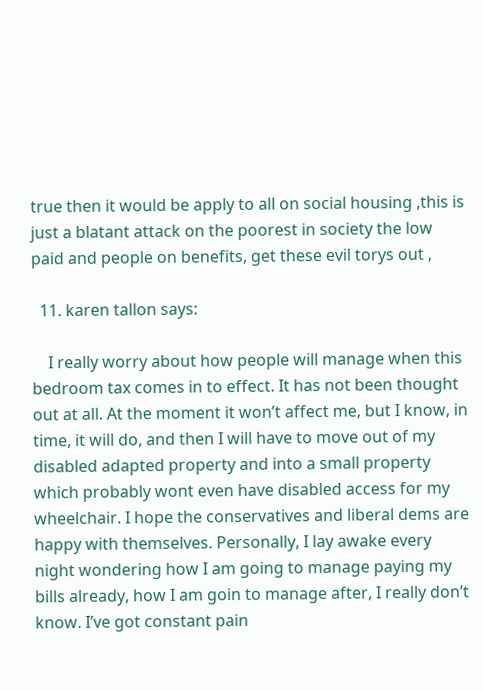true then it would be apply to all on social housing ,this is just a blatant attack on the poorest in society the low paid and people on benefits, get these evil torys out ,

  11. karen tallon says:

    I really worry about how people will manage when this bedroom tax comes in to effect. It has not been thought out at all. At the moment it won’t affect me, but I know, in time, it will do, and then I will have to move out of my disabled adapted property and into a small property which probably wont even have disabled access for my wheelchair. I hope the conservatives and liberal dems are happy with themselves. Personally, I lay awake every night wondering how I am going to manage paying my bills already, how I am goin to manage after, I really don’t know. I’ve got constant pain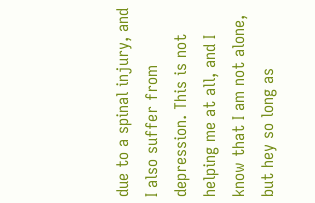due to a spinal injury, and I also suffer from depression. This is not helping me at all, and I know that I am not alone, but hey so long as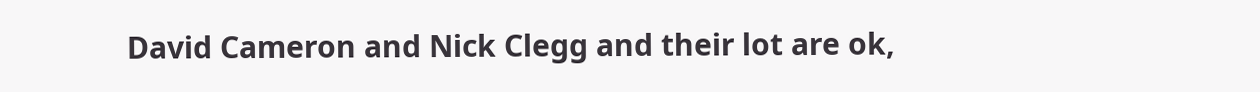David Cameron and Nick Clegg and their lot are ok,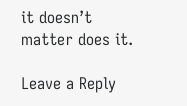it doesn’t matter does it.

Leave a Reply